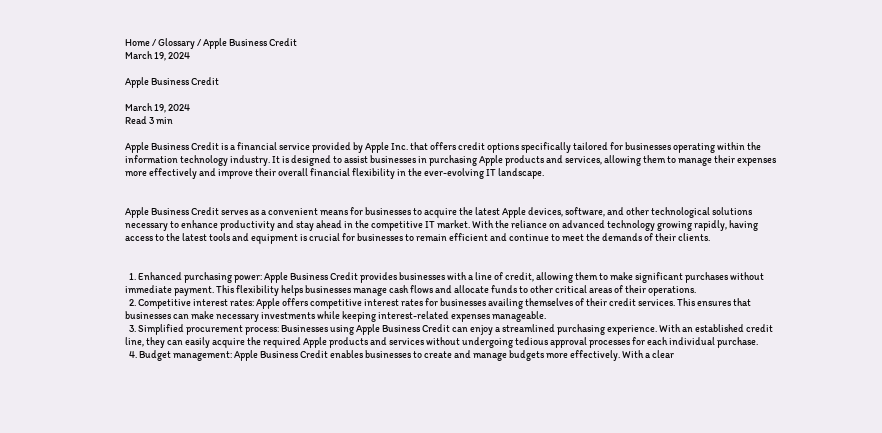Home / Glossary / Apple Business Credit
March 19, 2024

Apple Business Credit

March 19, 2024
Read 3 min

Apple Business Credit is a financial service provided by Apple Inc. that offers credit options specifically tailored for businesses operating within the information technology industry. It is designed to assist businesses in purchasing Apple products and services, allowing them to manage their expenses more effectively and improve their overall financial flexibility in the ever-evolving IT landscape.


Apple Business Credit serves as a convenient means for businesses to acquire the latest Apple devices, software, and other technological solutions necessary to enhance productivity and stay ahead in the competitive IT market. With the reliance on advanced technology growing rapidly, having access to the latest tools and equipment is crucial for businesses to remain efficient and continue to meet the demands of their clients.


  1. Enhanced purchasing power: Apple Business Credit provides businesses with a line of credit, allowing them to make significant purchases without immediate payment. This flexibility helps businesses manage cash flows and allocate funds to other critical areas of their operations.
  2. Competitive interest rates: Apple offers competitive interest rates for businesses availing themselves of their credit services. This ensures that businesses can make necessary investments while keeping interest-related expenses manageable.
  3. Simplified procurement process: Businesses using Apple Business Credit can enjoy a streamlined purchasing experience. With an established credit line, they can easily acquire the required Apple products and services without undergoing tedious approval processes for each individual purchase.
  4. Budget management: Apple Business Credit enables businesses to create and manage budgets more effectively. With a clear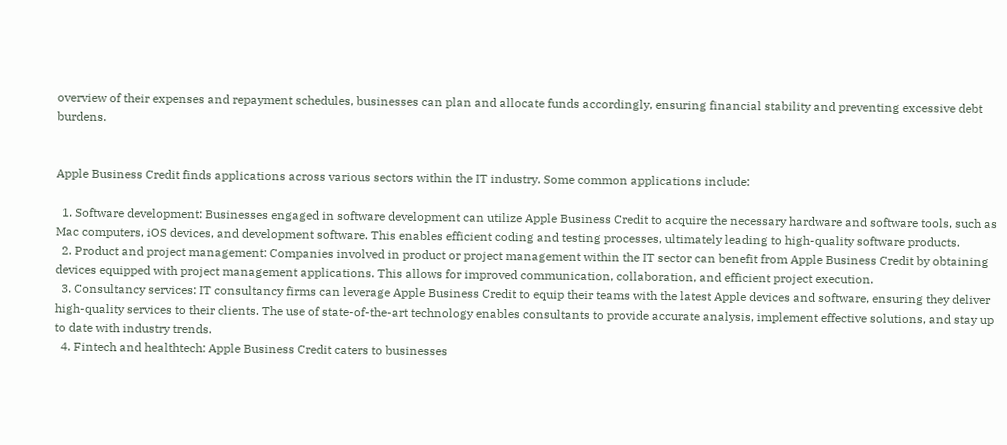overview of their expenses and repayment schedules, businesses can plan and allocate funds accordingly, ensuring financial stability and preventing excessive debt burdens.


Apple Business Credit finds applications across various sectors within the IT industry. Some common applications include:

  1. Software development: Businesses engaged in software development can utilize Apple Business Credit to acquire the necessary hardware and software tools, such as Mac computers, iOS devices, and development software. This enables efficient coding and testing processes, ultimately leading to high-quality software products.
  2. Product and project management: Companies involved in product or project management within the IT sector can benefit from Apple Business Credit by obtaining devices equipped with project management applications. This allows for improved communication, collaboration, and efficient project execution.
  3. Consultancy services: IT consultancy firms can leverage Apple Business Credit to equip their teams with the latest Apple devices and software, ensuring they deliver high-quality services to their clients. The use of state-of-the-art technology enables consultants to provide accurate analysis, implement effective solutions, and stay up to date with industry trends.
  4. Fintech and healthtech: Apple Business Credit caters to businesses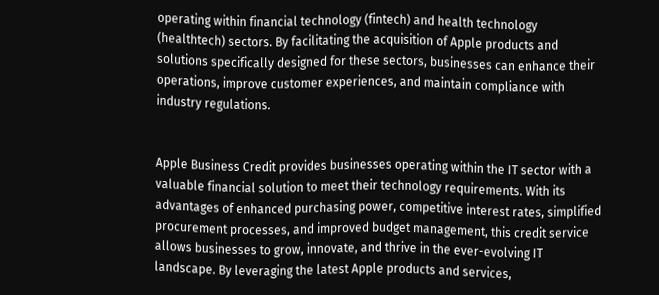operating within financial technology (fintech) and health technology (healthtech) sectors. By facilitating the acquisition of Apple products and solutions specifically designed for these sectors, businesses can enhance their operations, improve customer experiences, and maintain compliance with industry regulations.


Apple Business Credit provides businesses operating within the IT sector with a valuable financial solution to meet their technology requirements. With its advantages of enhanced purchasing power, competitive interest rates, simplified procurement processes, and improved budget management, this credit service allows businesses to grow, innovate, and thrive in the ever-evolving IT landscape. By leveraging the latest Apple products and services,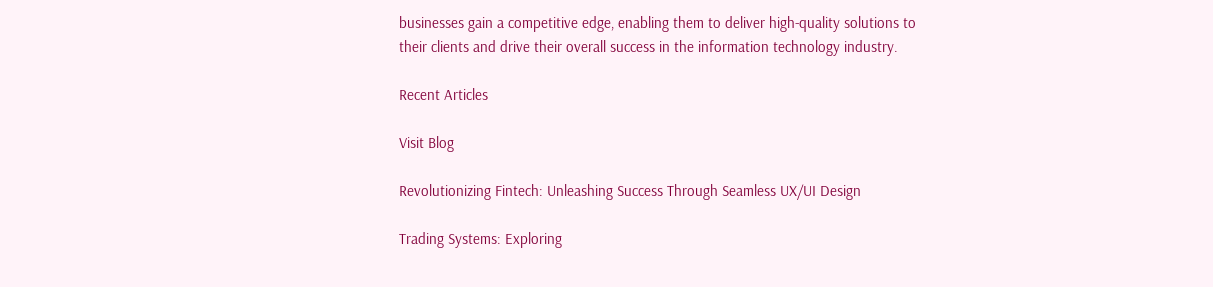businesses gain a competitive edge, enabling them to deliver high-quality solutions to their clients and drive their overall success in the information technology industry.

Recent Articles

Visit Blog

Revolutionizing Fintech: Unleashing Success Through Seamless UX/UI Design

Trading Systems: Exploring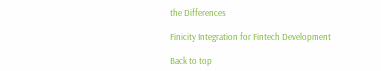the Differences

Finicity Integration for Fintech Development

Back to top